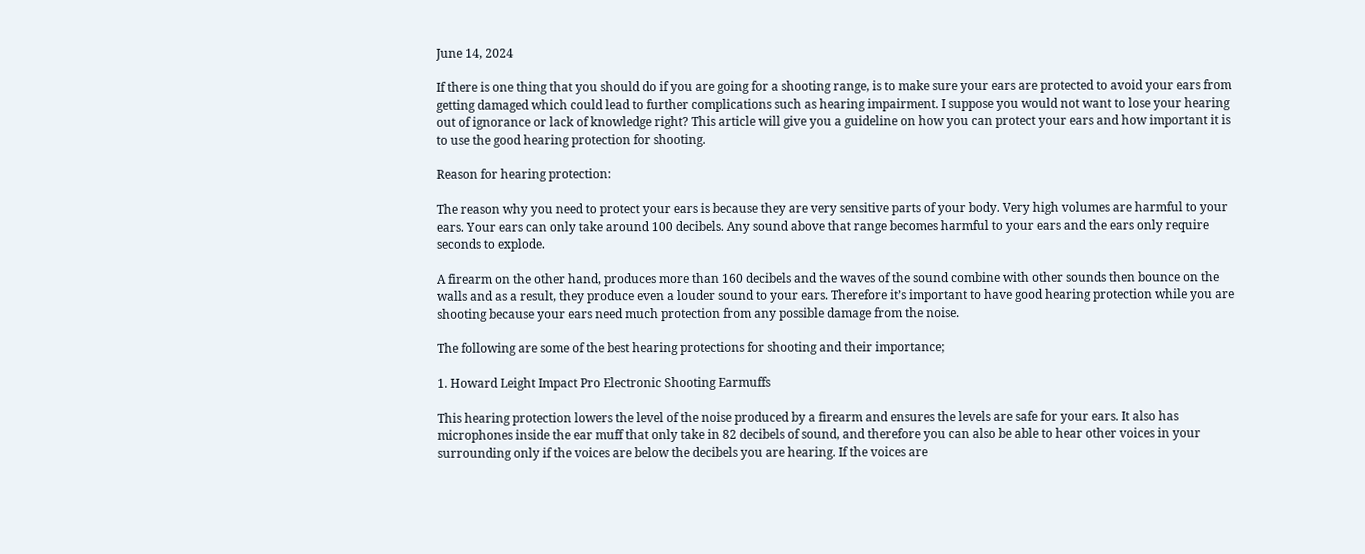June 14, 2024

If there is one thing that you should do if you are going for a shooting range, is to make sure your ears are protected to avoid your ears from getting damaged which could lead to further complications such as hearing impairment. I suppose you would not want to lose your hearing out of ignorance or lack of knowledge right? This article will give you a guideline on how you can protect your ears and how important it is to use the good hearing protection for shooting.

Reason for hearing protection:

The reason why you need to protect your ears is because they are very sensitive parts of your body. Very high volumes are harmful to your ears. Your ears can only take around 100 decibels. Any sound above that range becomes harmful to your ears and the ears only require seconds to explode.

A firearm on the other hand, produces more than 160 decibels and the waves of the sound combine with other sounds then bounce on the walls and as a result, they produce even a louder sound to your ears. Therefore it’s important to have good hearing protection while you are shooting because your ears need much protection from any possible damage from the noise.

The following are some of the best hearing protections for shooting and their importance;

1. Howard Leight Impact Pro Electronic Shooting Earmuffs

This hearing protection lowers the level of the noise produced by a firearm and ensures the levels are safe for your ears. It also has microphones inside the ear muff that only take in 82 decibels of sound, and therefore you can also be able to hear other voices in your surrounding only if the voices are below the decibels you are hearing. If the voices are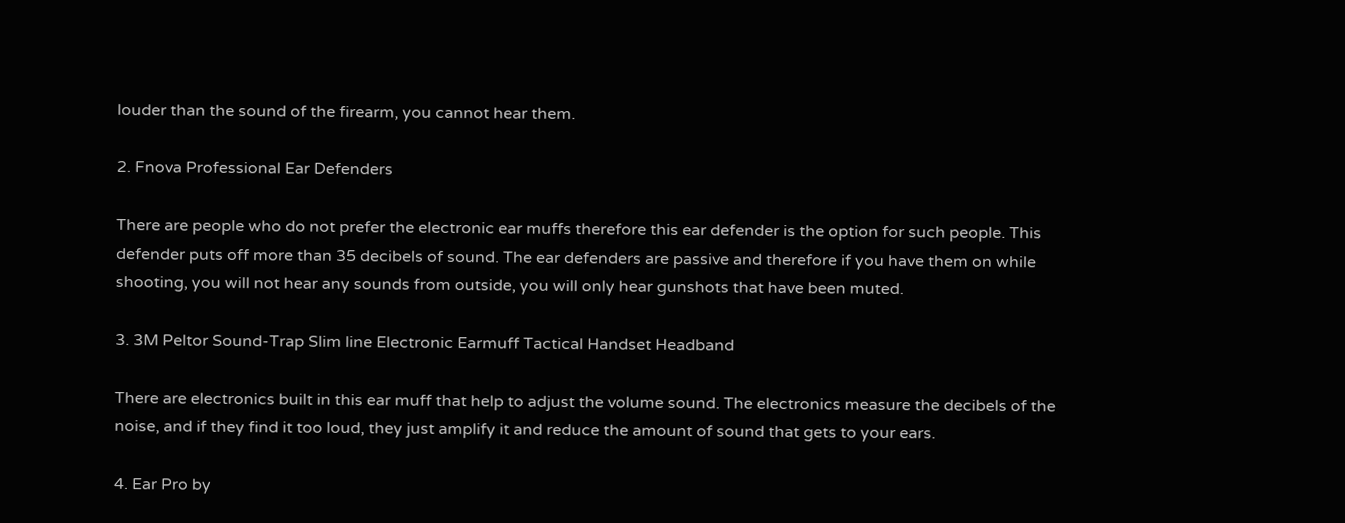louder than the sound of the firearm, you cannot hear them.

2. Fnova Professional Ear Defenders

There are people who do not prefer the electronic ear muffs therefore this ear defender is the option for such people. This defender puts off more than 35 decibels of sound. The ear defenders are passive and therefore if you have them on while shooting, you will not hear any sounds from outside, you will only hear gunshots that have been muted.

3. 3M Peltor Sound-Trap Slim line Electronic Earmuff Tactical Handset Headband

There are electronics built in this ear muff that help to adjust the volume sound. The electronics measure the decibels of the noise, and if they find it too loud, they just amplify it and reduce the amount of sound that gets to your ears.

4. Ear Pro by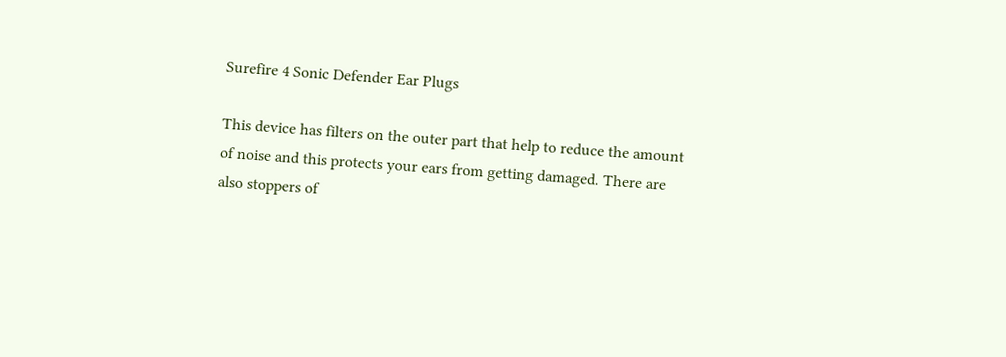Surefire 4 Sonic Defender Ear Plugs

This device has filters on the outer part that help to reduce the amount of noise and this protects your ears from getting damaged. There are also stoppers of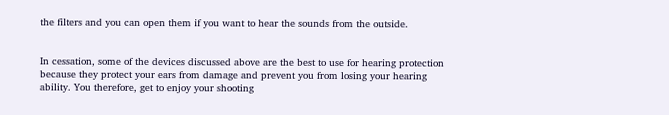the filters and you can open them if you want to hear the sounds from the outside.


In cessation, some of the devices discussed above are the best to use for hearing protection because they protect your ears from damage and prevent you from losing your hearing ability. You therefore, get to enjoy your shooting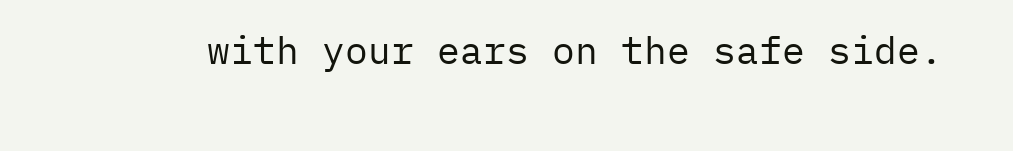with your ears on the safe side.